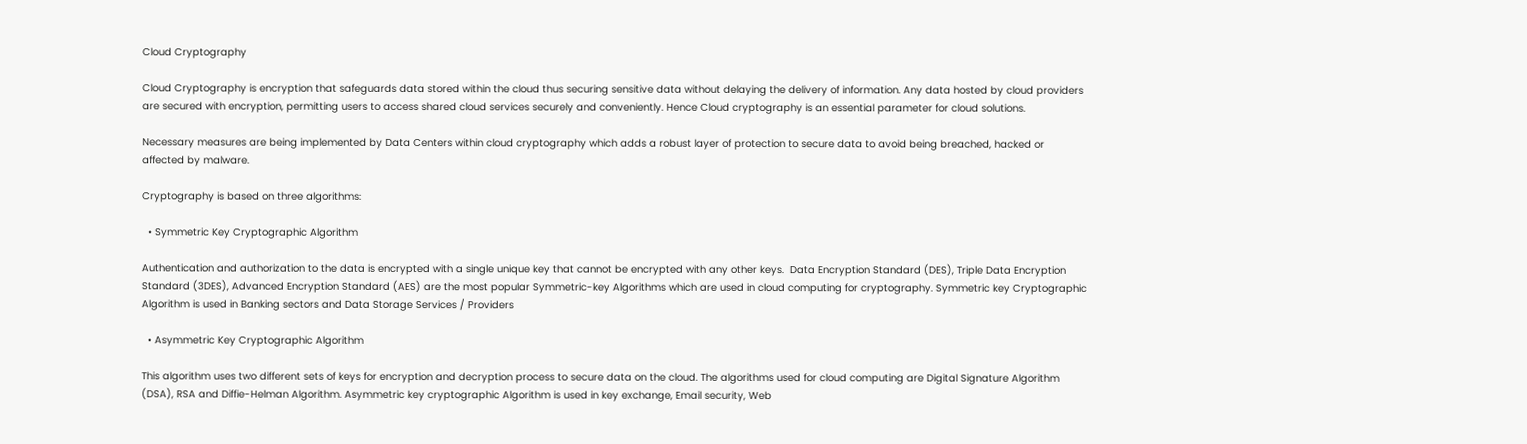Cloud Cryptography

Cloud Cryptography is encryption that safeguards data stored within the cloud thus securing sensitive data without delaying the delivery of information. Any data hosted by cloud providers are secured with encryption, permitting users to access shared cloud services securely and conveniently. Hence Cloud cryptography is an essential parameter for cloud solutions.

Necessary measures are being implemented by Data Centers within cloud cryptography which adds a robust layer of protection to secure data to avoid being breached, hacked or affected by malware.

Cryptography is based on three algorithms:

  • Symmetric Key Cryptographic Algorithm

Authentication and authorization to the data is encrypted with a single unique key that cannot be encrypted with any other keys.  Data Encryption Standard (DES), Triple Data Encryption Standard (3DES), Advanced Encryption Standard (AES) are the most popular Symmetric-key Algorithms which are used in cloud computing for cryptography. Symmetric key Cryptographic Algorithm is used in Banking sectors and Data Storage Services / Providers

  • Asymmetric Key Cryptographic Algorithm

This algorithm uses two different sets of keys for encryption and decryption process to secure data on the cloud. The algorithms used for cloud computing are Digital Signature Algorithm (DSA), RSA and Diffie-Helman Algorithm. Asymmetric key cryptographic Algorithm is used in key exchange, Email security, Web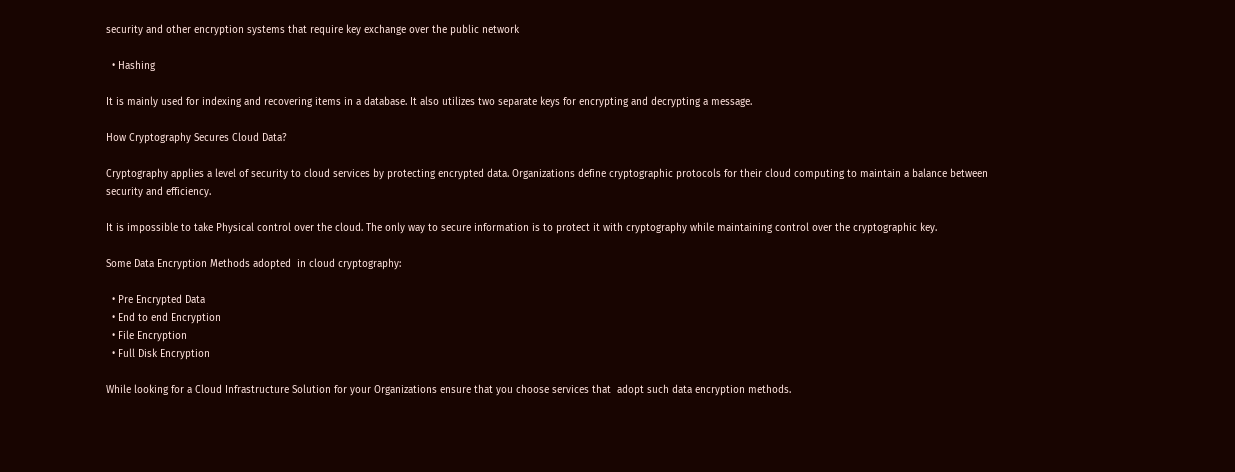security and other encryption systems that require key exchange over the public network

  • Hashing

It is mainly used for indexing and recovering items in a database. It also utilizes two separate keys for encrypting and decrypting a message.

How Cryptography Secures Cloud Data?

Cryptography applies a level of security to cloud services by protecting encrypted data. Organizations define cryptographic protocols for their cloud computing to maintain a balance between security and efficiency.

It is impossible to take Physical control over the cloud. The only way to secure information is to protect it with cryptography while maintaining control over the cryptographic key.

Some Data Encryption Methods adopted  in cloud cryptography:

  • Pre Encrypted Data
  • End to end Encryption
  • File Encryption
  • Full Disk Encryption

While looking for a Cloud Infrastructure Solution for your Organizations ensure that you choose services that  adopt such data encryption methods.